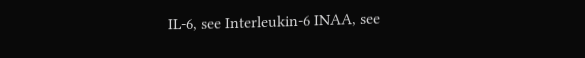IL-6, see Interleukin-6 INAA, see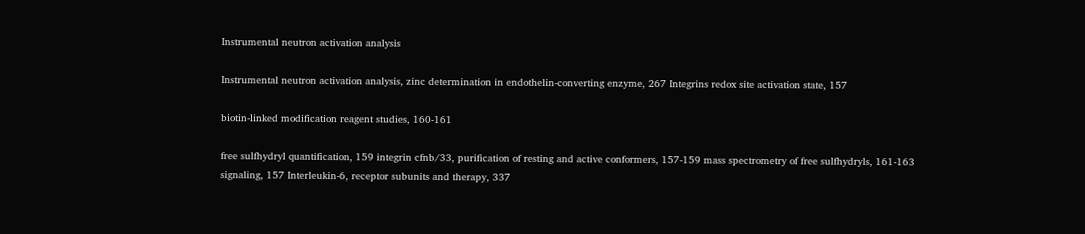Instrumental neutron activation analysis

Instrumental neutron activation analysis, zinc determination in endothelin-converting enzyme, 267 Integrins redox site activation state, 157

biotin-linked modification reagent studies, 160-161

free sulfhydryl quantification, 159 integrin cfnb/33, purification of resting and active conformers, 157-159 mass spectrometry of free sulfhydryls, 161-163 signaling, 157 Interleukin-6, receptor subunits and therapy, 337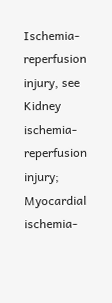Ischemia-reperfusion injury, see Kidney ischemia-reperfusion injury; Myocardial ischemia-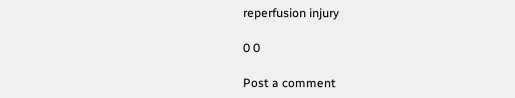reperfusion injury

0 0

Post a comment